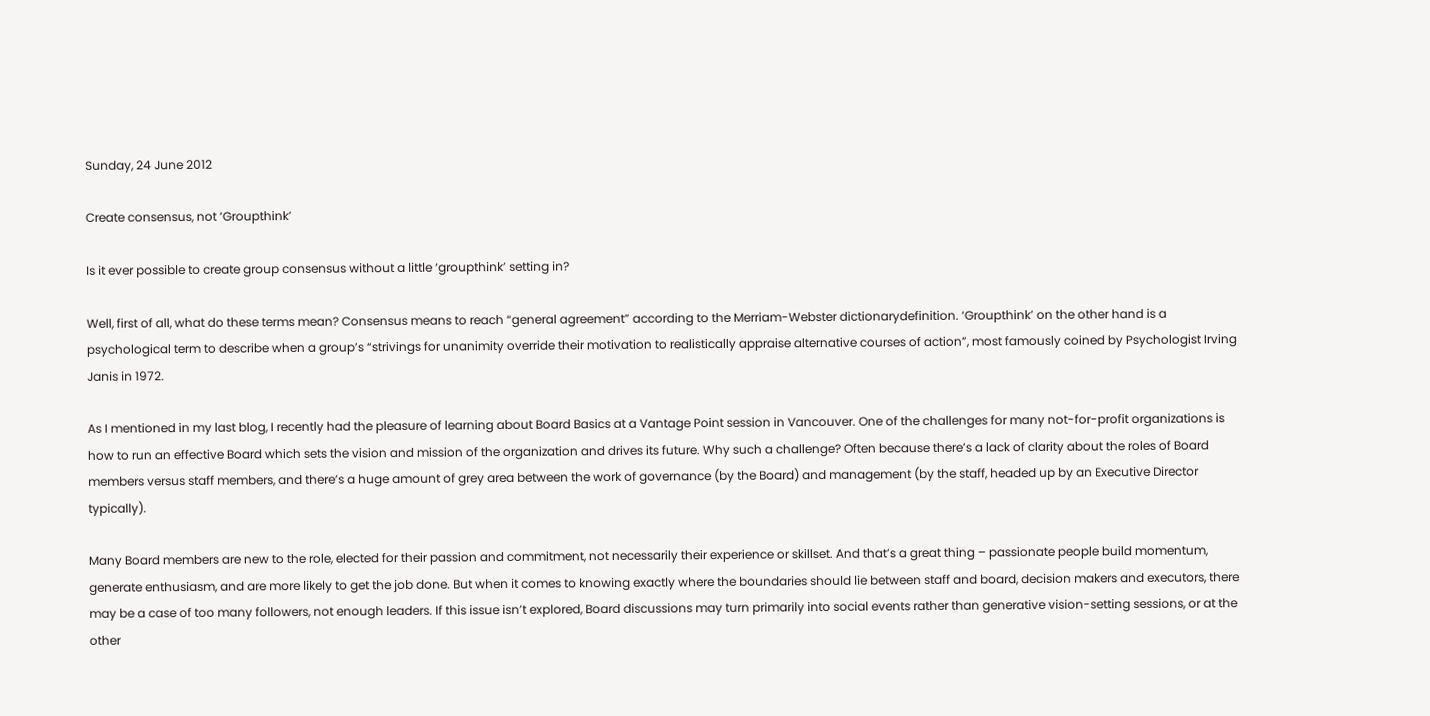Sunday, 24 June 2012

Create consensus, not ‘Groupthink’

Is it ever possible to create group consensus without a little ‘groupthink’ setting in?

Well, first of all, what do these terms mean? Consensus means to reach “general agreement” according to the Merriam-Webster dictionarydefinition. ‘Groupthink’ on the other hand is a psychological term to describe when a group’s “strivings for unanimity override their motivation to realistically appraise alternative courses of action”, most famously coined by Psychologist Irving Janis in 1972.

As I mentioned in my last blog, I recently had the pleasure of learning about Board Basics at a Vantage Point session in Vancouver. One of the challenges for many not-for-profit organizations is how to run an effective Board which sets the vision and mission of the organization and drives its future. Why such a challenge? Often because there’s a lack of clarity about the roles of Board members versus staff members, and there’s a huge amount of grey area between the work of governance (by the Board) and management (by the staff, headed up by an Executive Director typically).

Many Board members are new to the role, elected for their passion and commitment, not necessarily their experience or skillset. And that’s a great thing – passionate people build momentum, generate enthusiasm, and are more likely to get the job done. But when it comes to knowing exactly where the boundaries should lie between staff and board, decision makers and executors, there may be a case of too many followers, not enough leaders. If this issue isn’t explored, Board discussions may turn primarily into social events rather than generative vision-setting sessions, or at the other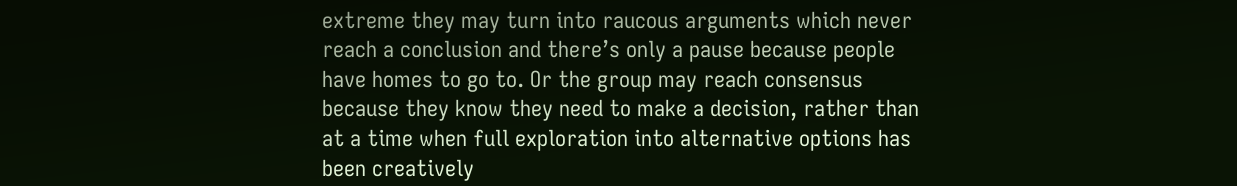extreme they may turn into raucous arguments which never reach a conclusion and there’s only a pause because people have homes to go to. Or the group may reach consensus because they know they need to make a decision, rather than at a time when full exploration into alternative options has been creatively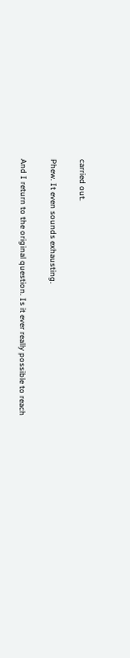carried out.

Phew. It even sounds exhausting.

And I return to the original question. Is it ever really possible to reach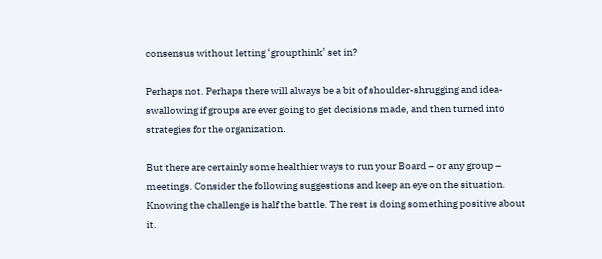consensus without letting ‘groupthink’ set in?

Perhaps not. Perhaps there will always be a bit of shoulder-shrugging and idea-swallowing if groups are ever going to get decisions made, and then turned into strategies for the organization.

But there are certainly some healthier ways to run your Board – or any group – meetings. Consider the following suggestions and keep an eye on the situation. Knowing the challenge is half the battle. The rest is doing something positive about it.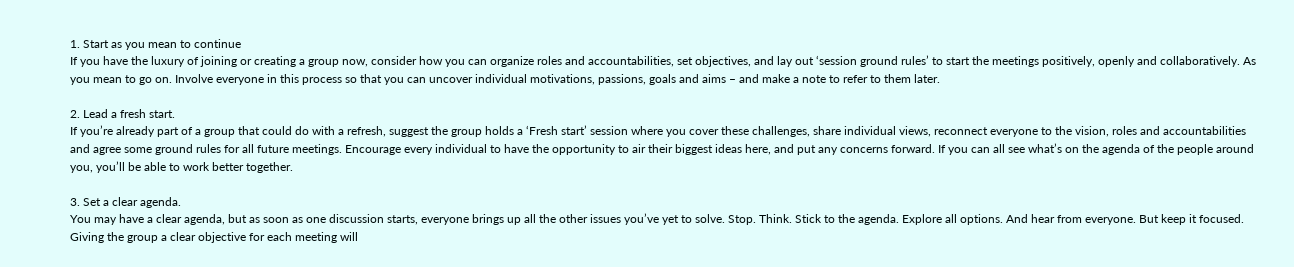1. Start as you mean to continue
If you have the luxury of joining or creating a group now, consider how you can organize roles and accountabilities, set objectives, and lay out ‘session ground rules’ to start the meetings positively, openly and collaboratively. As you mean to go on. Involve everyone in this process so that you can uncover individual motivations, passions, goals and aims – and make a note to refer to them later.

2. Lead a fresh start.
If you’re already part of a group that could do with a refresh, suggest the group holds a ‘Fresh start’ session where you cover these challenges, share individual views, reconnect everyone to the vision, roles and accountabilities and agree some ground rules for all future meetings. Encourage every individual to have the opportunity to air their biggest ideas here, and put any concerns forward. If you can all see what’s on the agenda of the people around you, you’ll be able to work better together.

3. Set a clear agenda.
You may have a clear agenda, but as soon as one discussion starts, everyone brings up all the other issues you’ve yet to solve. Stop. Think. Stick to the agenda. Explore all options. And hear from everyone. But keep it focused. Giving the group a clear objective for each meeting will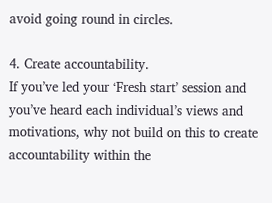avoid going round in circles.

4. Create accountability.
If you’ve led your ‘Fresh start’ session and you’ve heard each individual’s views and motivations, why not build on this to create accountability within the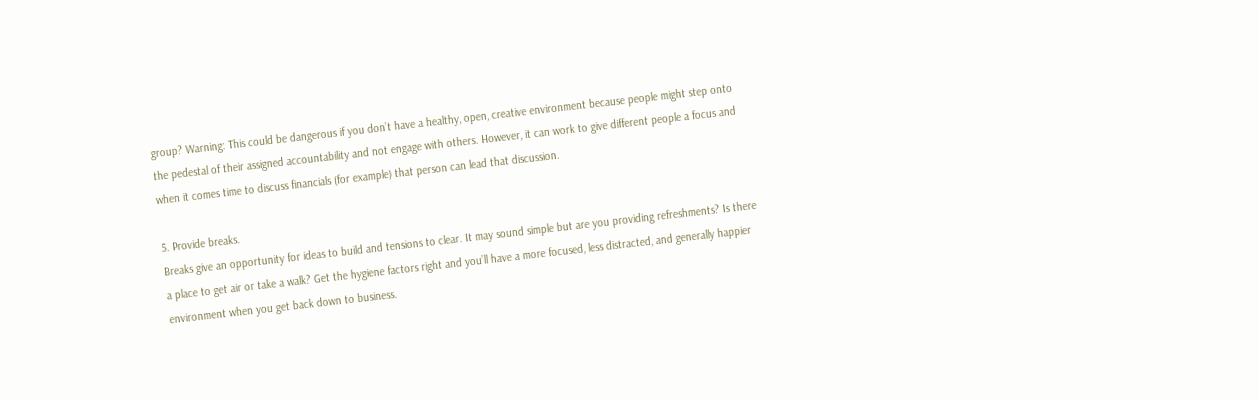group? Warning: This could be dangerous if you don’t have a healthy, open, creative environment because people might step onto the pedestal of their assigned accountability and not engage with others. However, it can work to give different people a focus and when it comes time to discuss financials (for example) that person can lead that discussion.

5. Provide breaks.
Breaks give an opportunity for ideas to build and tensions to clear. It may sound simple but are you providing refreshments? Is there a place to get air or take a walk? Get the hygiene factors right and you’ll have a more focused, less distracted, and generally happier environment when you get back down to business.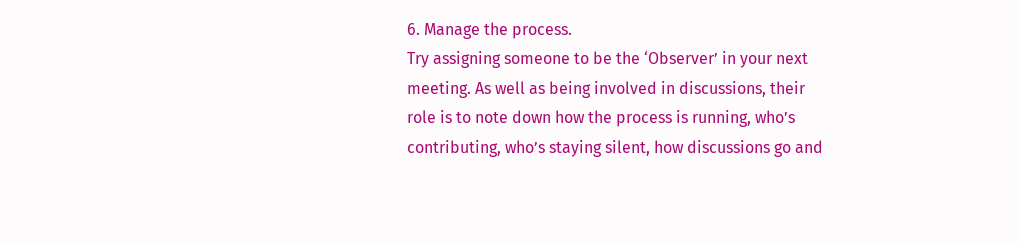6. Manage the process.
Try assigning someone to be the ‘Observer’ in your next meeting. As well as being involved in discussions, their role is to note down how the process is running, who’s contributing, who’s staying silent, how discussions go and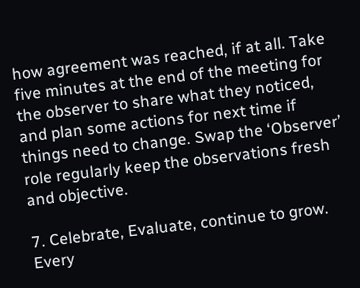how agreement was reached, if at all. Take five minutes at the end of the meeting for the observer to share what they noticed, and plan some actions for next time if things need to change. Swap the ‘Observer’ role regularly keep the observations fresh and objective.

7. Celebrate, Evaluate, continue to grow.
Every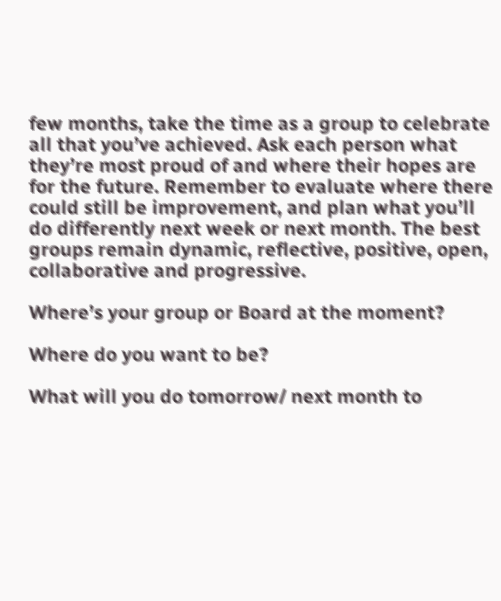few months, take the time as a group to celebrate all that you’ve achieved. Ask each person what they’re most proud of and where their hopes are for the future. Remember to evaluate where there could still be improvement, and plan what you’ll do differently next week or next month. The best groups remain dynamic, reflective, positive, open, collaborative and progressive.

Where’s your group or Board at the moment?

Where do you want to be?

What will you do tomorrow/ next month to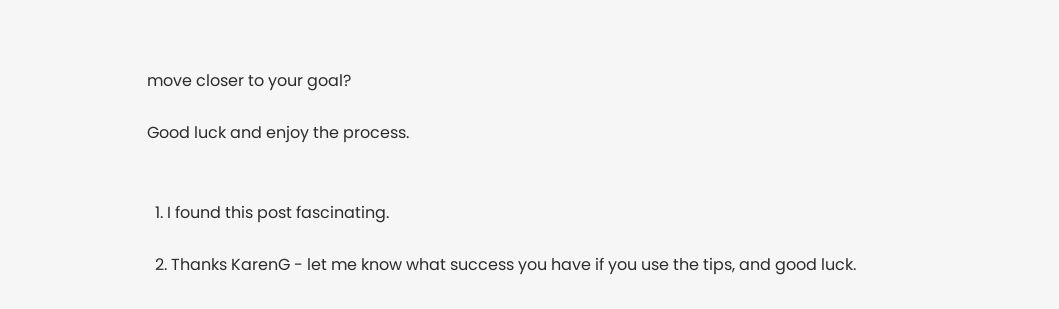move closer to your goal?

Good luck and enjoy the process.


  1. I found this post fascinating.

  2. Thanks KarenG - let me know what success you have if you use the tips, and good luck.